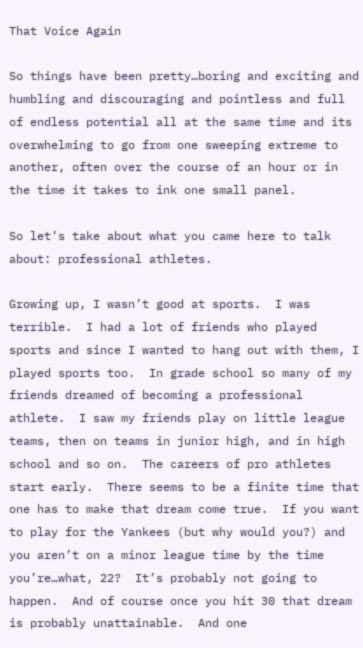That Voice Again

So things have been pretty…boring and exciting and humbling and discouraging and pointless and full of endless potential all at the same time and its overwhelming to go from one sweeping extreme to another, often over the course of an hour or in the time it takes to ink one small panel.

So let’s take about what you came here to talk about: professional athletes.

Growing up, I wasn’t good at sports.  I was terrible.  I had a lot of friends who played sports and since I wanted to hang out with them, I played sports too.  In grade school so many of my friends dreamed of becoming a professional athlete.  I saw my friends play on little league teams, then on teams in junior high, and in high school and so on.  The careers of pro athletes start early.  There seems to be a finite time that one has to make that dream come true.  If you want to play for the Yankees (but why would you?) and you aren’t on a minor league time by the time you’re…what, 22?  It’s probably not going to happen.  And of course once you hit 30 that dream is probably unattainable.  And one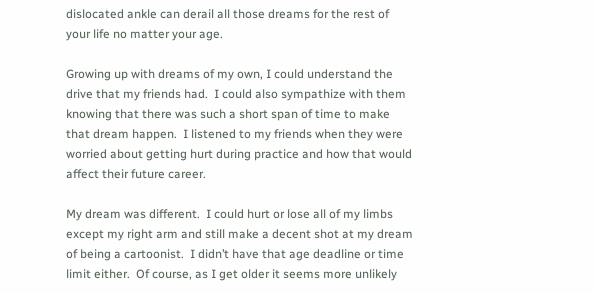dislocated ankle can derail all those dreams for the rest of your life no matter your age.

Growing up with dreams of my own, I could understand the drive that my friends had.  I could also sympathize with them knowing that there was such a short span of time to make that dream happen.  I listened to my friends when they were worried about getting hurt during practice and how that would affect their future career.

My dream was different.  I could hurt or lose all of my limbs except my right arm and still make a decent shot at my dream of being a cartoonist.  I didn’t have that age deadline or time limit either.  Of course, as I get older it seems more unlikely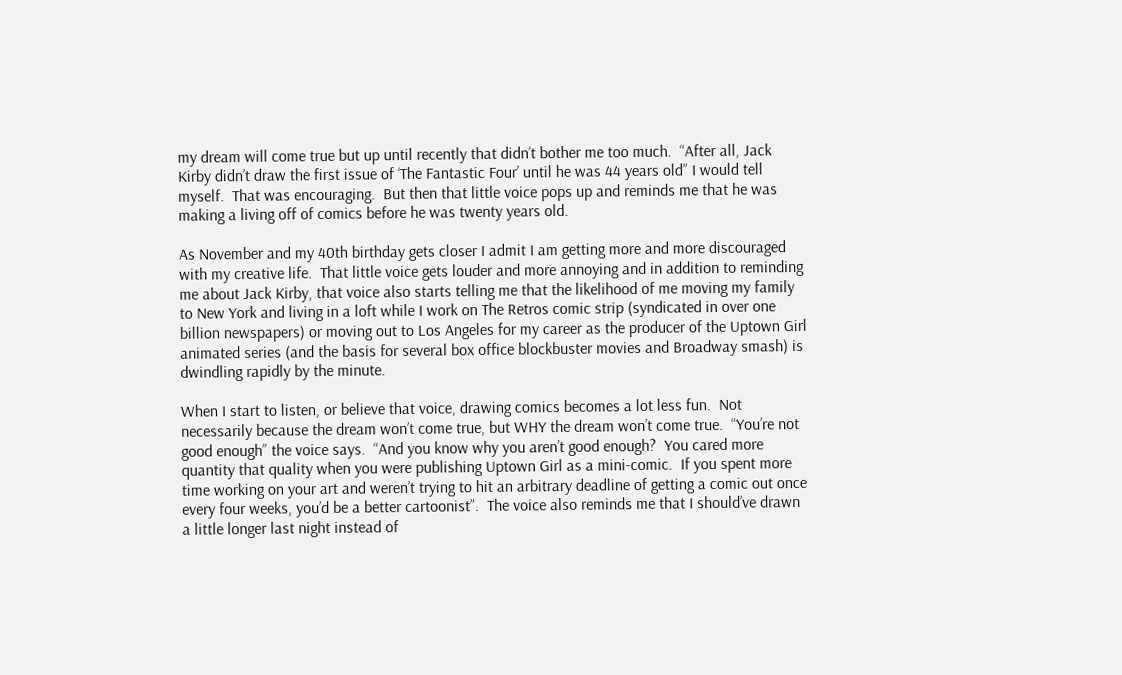my dream will come true but up until recently that didn’t bother me too much.  “After all, Jack Kirby didn’t draw the first issue of ‘The Fantastic Four’ until he was 44 years old” I would tell myself.  That was encouraging.  But then that little voice pops up and reminds me that he was making a living off of comics before he was twenty years old.

As November and my 40th birthday gets closer I admit I am getting more and more discouraged with my creative life.  That little voice gets louder and more annoying and in addition to reminding me about Jack Kirby, that voice also starts telling me that the likelihood of me moving my family to New York and living in a loft while I work on The Retros comic strip (syndicated in over one billion newspapers) or moving out to Los Angeles for my career as the producer of the Uptown Girl animated series (and the basis for several box office blockbuster movies and Broadway smash) is dwindling rapidly by the minute.

When I start to listen, or believe that voice, drawing comics becomes a lot less fun.  Not necessarily because the dream won’t come true, but WHY the dream won’t come true.  “You’re not good enough” the voice says.  “And you know why you aren’t good enough?  You cared more quantity that quality when you were publishing Uptown Girl as a mini-comic.  If you spent more time working on your art and weren’t trying to hit an arbitrary deadline of getting a comic out once every four weeks, you’d be a better cartoonist”.  The voice also reminds me that I should’ve drawn a little longer last night instead of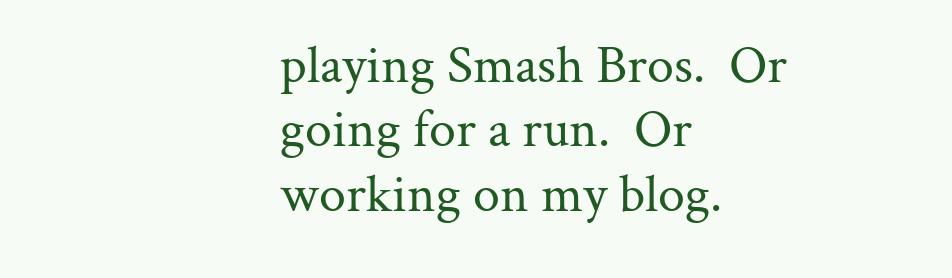playing Smash Bros.  Or going for a run.  Or working on my blog.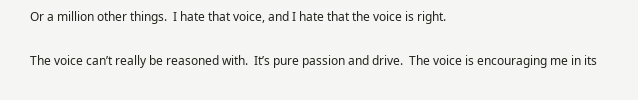Or a million other things.  I hate that voice, and I hate that the voice is right.

The voice can’t really be reasoned with.  It’s pure passion and drive.  The voice is encouraging me in its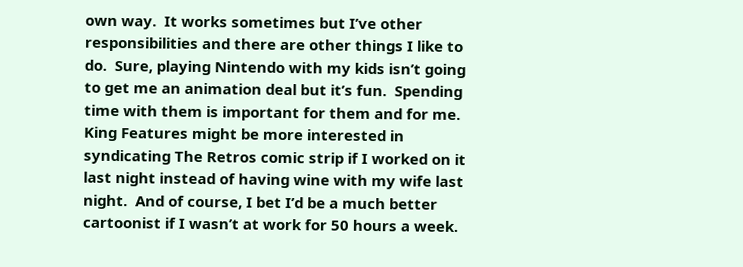own way.  It works sometimes but I’ve other responsibilities and there are other things I like to do.  Sure, playing Nintendo with my kids isn’t going to get me an animation deal but it’s fun.  Spending time with them is important for them and for me.  King Features might be more interested in syndicating The Retros comic strip if I worked on it last night instead of having wine with my wife last night.  And of course, I bet I’d be a much better cartoonist if I wasn’t at work for 50 hours a week.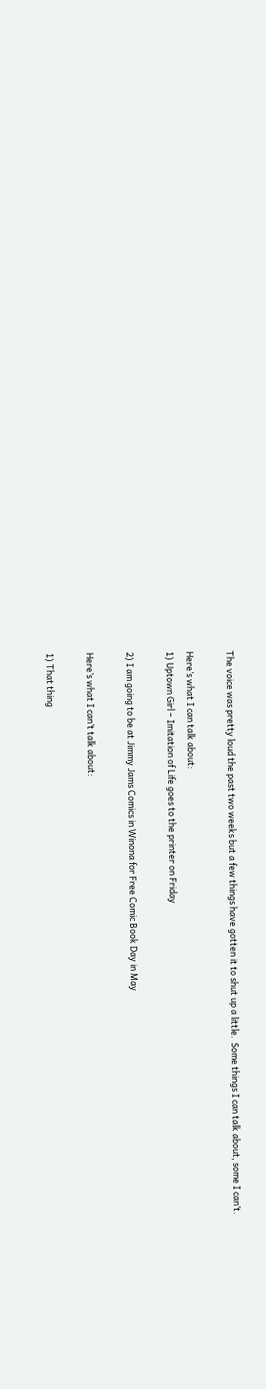The voice was pretty loud the past two weeks but a few things have gotten it to shut up a little.  Some things I can talk about, some I can’t.

Here’s what I can talk about:
1) Uptown Girl – Imitation of Life goes to the printer on Friday

2) I am going to be at Jimmy Jams Comics in Winona for Free Comic Book Day in May

Here’s what I can’t talk about:

1) That thing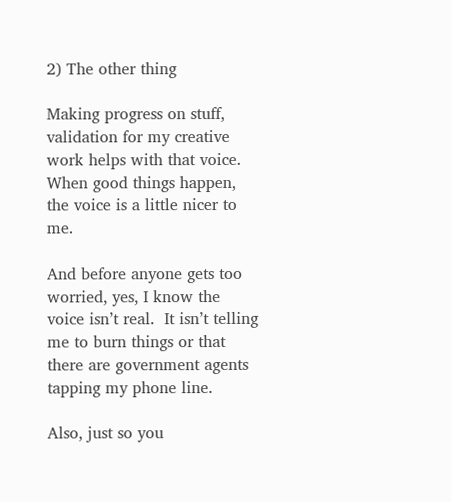2) The other thing

Making progress on stuff, validation for my creative work helps with that voice.  When good things happen, the voice is a little nicer to me.

And before anyone gets too worried, yes, I know the voice isn’t real.  It isn’t telling me to burn things or that there are government agents tapping my phone line.

Also, just so you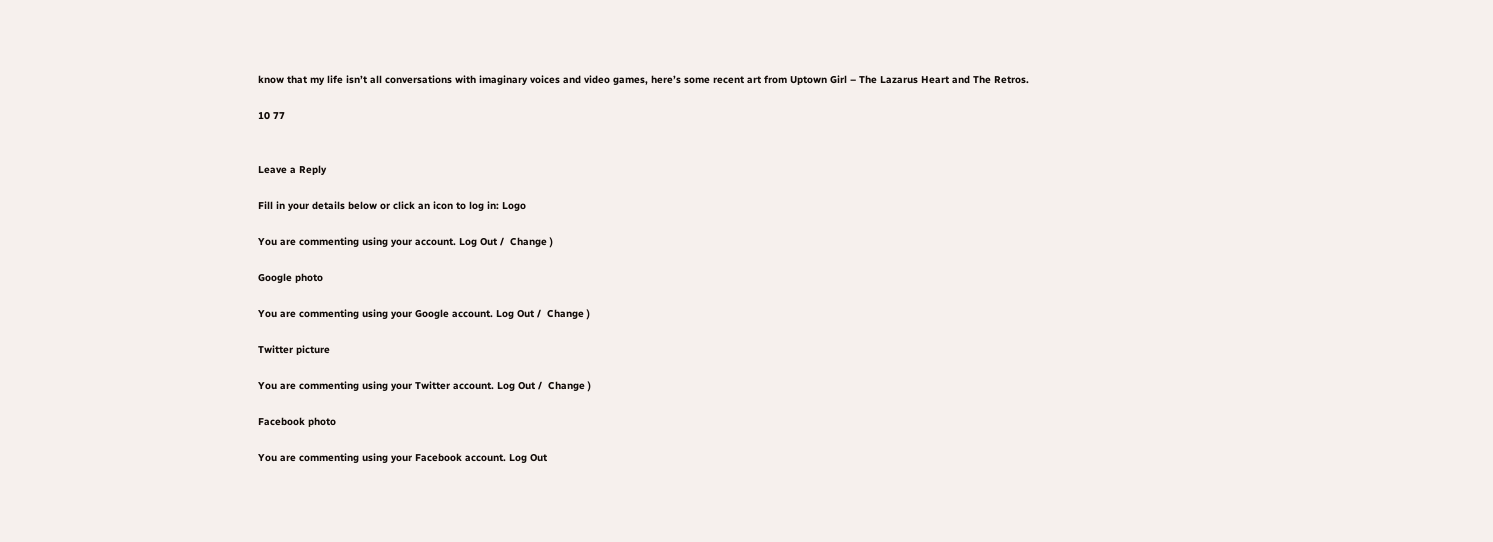know that my life isn’t all conversations with imaginary voices and video games, here’s some recent art from Uptown Girl – The Lazarus Heart and The Retros.

10 77


Leave a Reply

Fill in your details below or click an icon to log in: Logo

You are commenting using your account. Log Out /  Change )

Google photo

You are commenting using your Google account. Log Out /  Change )

Twitter picture

You are commenting using your Twitter account. Log Out /  Change )

Facebook photo

You are commenting using your Facebook account. Log Out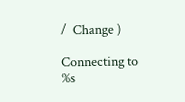/  Change )

Connecting to %s